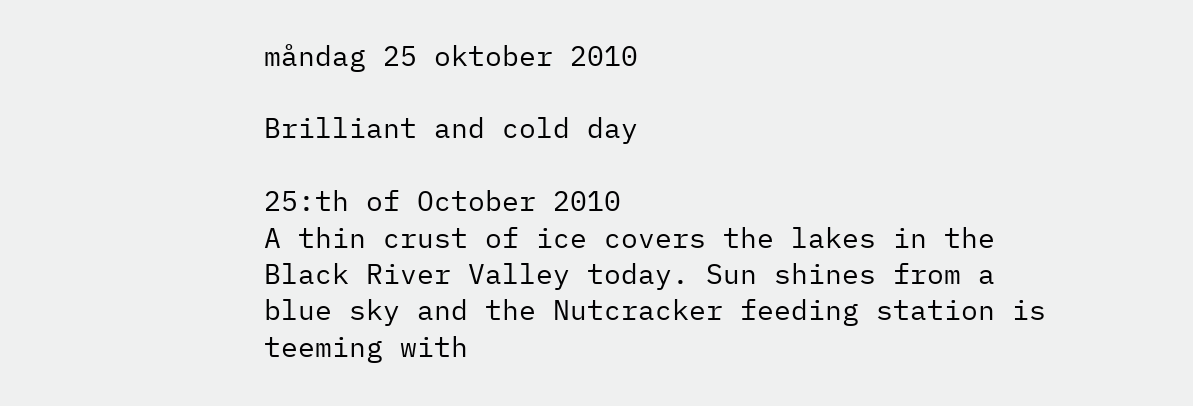måndag 25 oktober 2010

Brilliant and cold day

25:th of October 2010
A thin crust of ice covers the lakes in the Black River Valley today. Sun shines from a blue sky and the Nutcracker feeding station is teeming with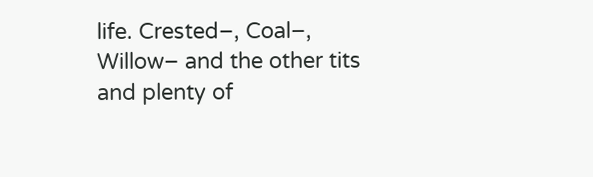life. Crested–, Coal–, Willow– and the other tits and plenty of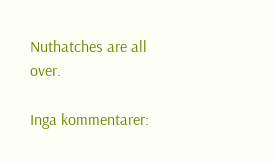Nuthatches are all over.

Inga kommentarer: